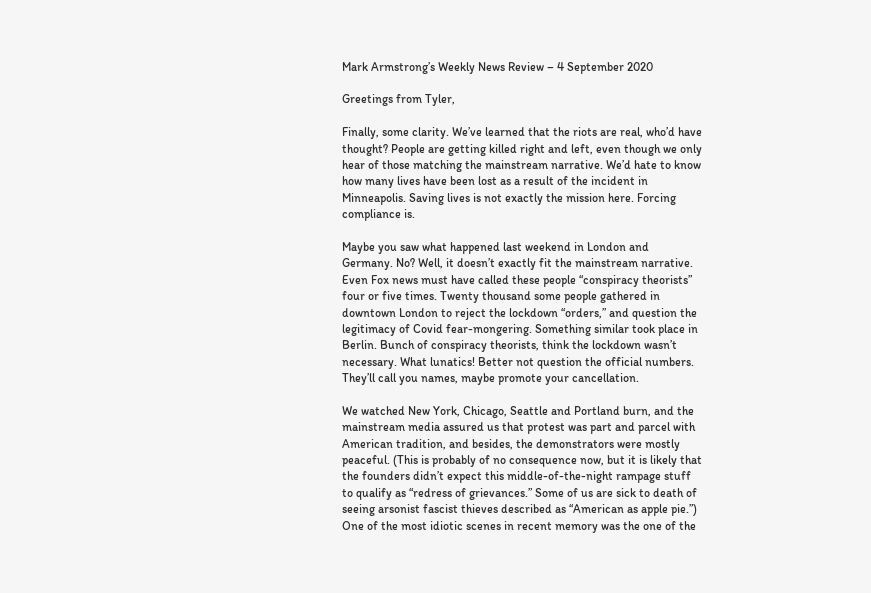Mark Armstrong’s Weekly News Review – 4 September 2020

Greetings from Tyler,

Finally, some clarity. We’ve learned that the riots are real, who’d have thought? People are getting killed right and left, even though we only hear of those matching the mainstream narrative. We’d hate to know how many lives have been lost as a result of the incident in Minneapolis. Saving lives is not exactly the mission here. Forcing compliance is.

Maybe you saw what happened last weekend in London and Germany. No? Well, it doesn’t exactly fit the mainstream narrative. Even Fox news must have called these people “conspiracy theorists” four or five times. Twenty thousand some people gathered in downtown London to reject the lockdown “orders,” and question the legitimacy of Covid fear-mongering. Something similar took place in Berlin. Bunch of conspiracy theorists, think the lockdown wasn’t necessary. What lunatics! Better not question the official numbers. They’ll call you names, maybe promote your cancellation.

We watched New York, Chicago, Seattle and Portland burn, and the mainstream media assured us that protest was part and parcel with American tradition, and besides, the demonstrators were mostly peaceful. (This is probably of no consequence now, but it is likely that the founders didn’t expect this middle-of-the-night rampage stuff to qualify as “redress of grievances.” Some of us are sick to death of seeing arsonist fascist thieves described as “American as apple pie.”) One of the most idiotic scenes in recent memory was the one of the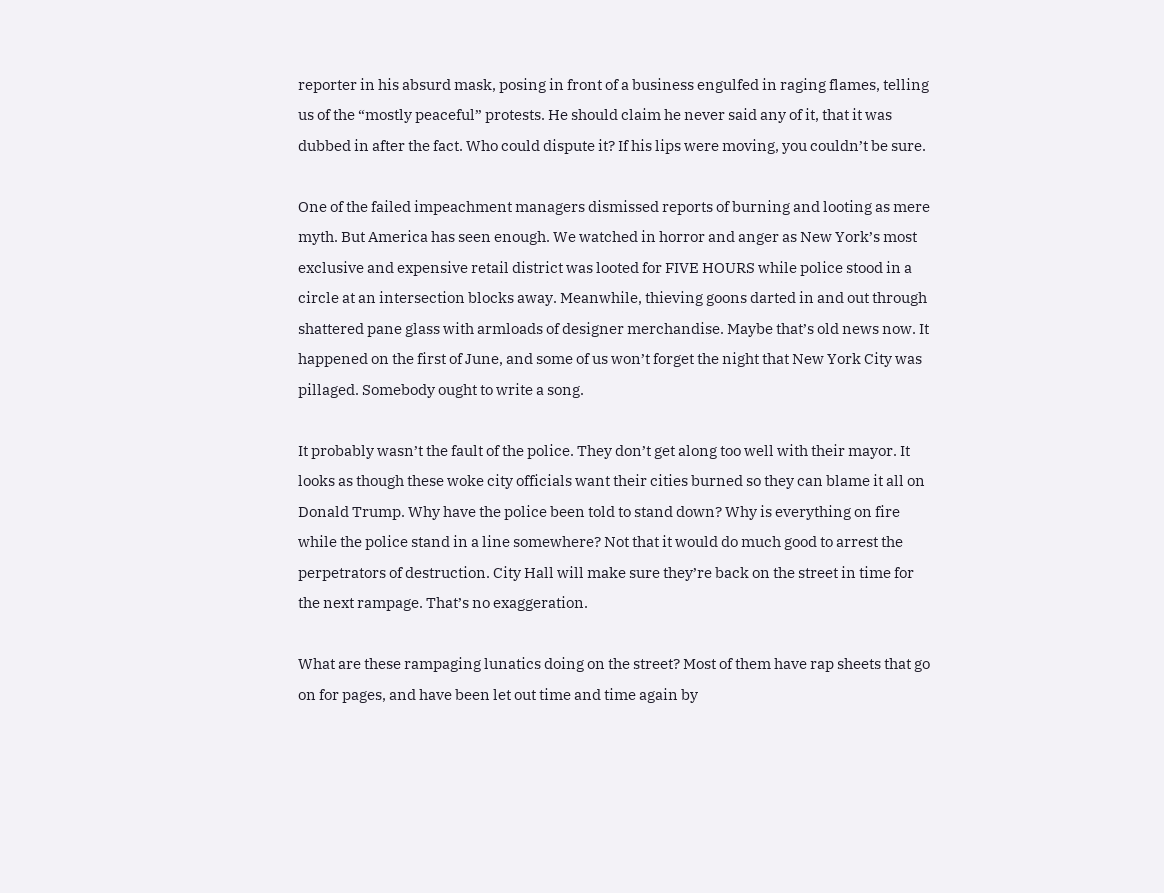reporter in his absurd mask, posing in front of a business engulfed in raging flames, telling us of the “mostly peaceful” protests. He should claim he never said any of it, that it was dubbed in after the fact. Who could dispute it? If his lips were moving, you couldn’t be sure.

One of the failed impeachment managers dismissed reports of burning and looting as mere myth. But America has seen enough. We watched in horror and anger as New York’s most exclusive and expensive retail district was looted for FIVE HOURS while police stood in a circle at an intersection blocks away. Meanwhile, thieving goons darted in and out through shattered pane glass with armloads of designer merchandise. Maybe that’s old news now. It happened on the first of June, and some of us won’t forget the night that New York City was pillaged. Somebody ought to write a song.

It probably wasn’t the fault of the police. They don’t get along too well with their mayor. It looks as though these woke city officials want their cities burned so they can blame it all on Donald Trump. Why have the police been told to stand down? Why is everything on fire while the police stand in a line somewhere? Not that it would do much good to arrest the perpetrators of destruction. City Hall will make sure they’re back on the street in time for the next rampage. That’s no exaggeration.

What are these rampaging lunatics doing on the street? Most of them have rap sheets that go on for pages, and have been let out time and time again by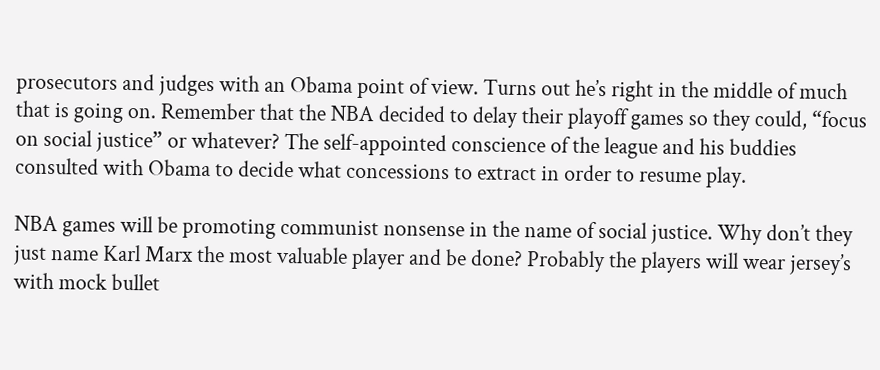prosecutors and judges with an Obama point of view. Turns out he’s right in the middle of much that is going on. Remember that the NBA decided to delay their playoff games so they could, “focus on social justice” or whatever? The self-appointed conscience of the league and his buddies consulted with Obama to decide what concessions to extract in order to resume play.

NBA games will be promoting communist nonsense in the name of social justice. Why don’t they just name Karl Marx the most valuable player and be done? Probably the players will wear jersey’s with mock bullet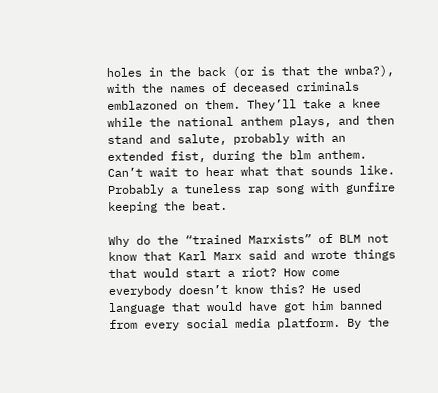holes in the back (or is that the wnba?), with the names of deceased criminals emblazoned on them. They’ll take a knee while the national anthem plays, and then stand and salute, probably with an extended fist, during the blm anthem. Can’t wait to hear what that sounds like. Probably a tuneless rap song with gunfire keeping the beat.

Why do the “trained Marxists” of BLM not know that Karl Marx said and wrote things that would start a riot? How come everybody doesn’t know this? He used language that would have got him banned from every social media platform. By the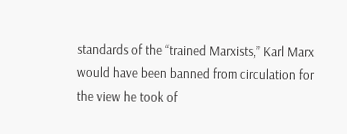standards of the “trained Marxists,” Karl Marx would have been banned from circulation for the view he took of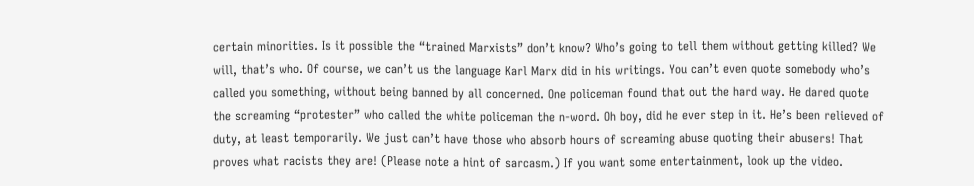certain minorities. Is it possible the “trained Marxists” don’t know? Who’s going to tell them without getting killed? We will, that’s who. Of course, we can’t us the language Karl Marx did in his writings. You can’t even quote somebody who’s called you something, without being banned by all concerned. One policeman found that out the hard way. He dared quote the screaming “protester” who called the white policeman the n-word. Oh boy, did he ever step in it. He’s been relieved of duty, at least temporarily. We just can’t have those who absorb hours of screaming abuse quoting their abusers! That proves what racists they are! (Please note a hint of sarcasm.) If you want some entertainment, look up the video.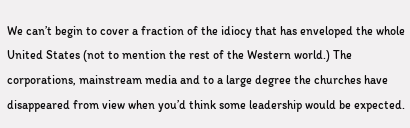We can’t begin to cover a fraction of the idiocy that has enveloped the whole United States (not to mention the rest of the Western world.) The corporations, mainstream media and to a large degree the churches have disappeared from view when you’d think some leadership would be expected.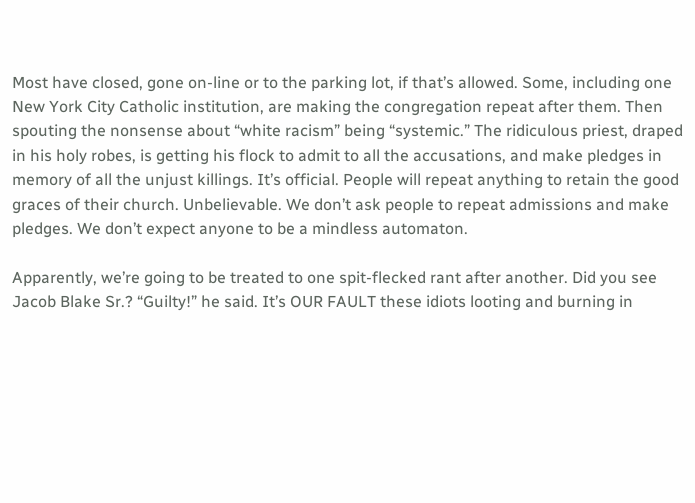Most have closed, gone on-line or to the parking lot, if that’s allowed. Some, including one New York City Catholic institution, are making the congregation repeat after them. Then spouting the nonsense about “white racism” being “systemic.” The ridiculous priest, draped in his holy robes, is getting his flock to admit to all the accusations, and make pledges in memory of all the unjust killings. It’s official. People will repeat anything to retain the good graces of their church. Unbelievable. We don’t ask people to repeat admissions and make pledges. We don’t expect anyone to be a mindless automaton.

Apparently, we’re going to be treated to one spit-flecked rant after another. Did you see Jacob Blake Sr.? “Guilty!” he said. It’s OUR FAULT these idiots looting and burning in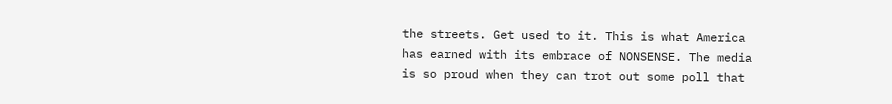the streets. Get used to it. This is what America has earned with its embrace of NONSENSE. The media is so proud when they can trot out some poll that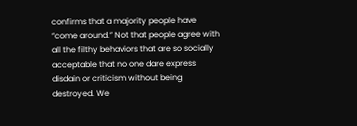confirms that a majority people have “come around.” Not that people agree with all the filthy behaviors that are so socially acceptable that no one dare express disdain or criticism without being destroyed. We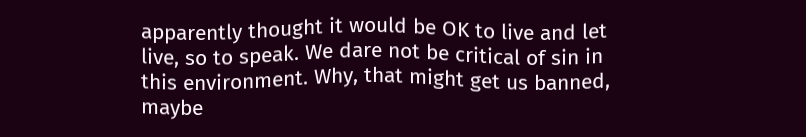apparently thought it would be OK to live and let live, so to speak. We dare not be critical of sin in this environment. Why, that might get us banned, maybe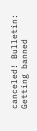canceled! Bulletin: Getting banned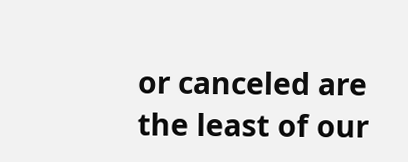or canceled are the least of our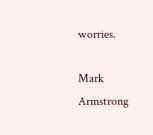worries.

Mark Armstrong